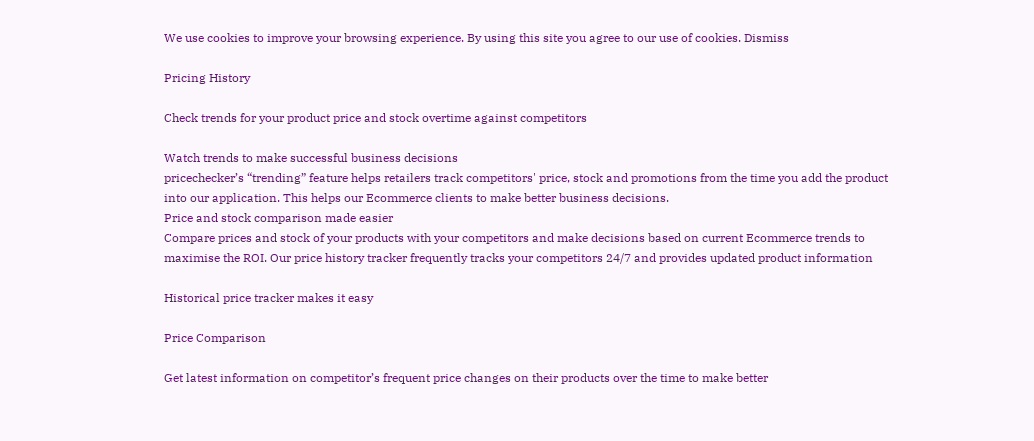We use cookies to improve your browsing experience. By using this site you agree to our use of cookies. Dismiss

Pricing History

Check trends for your product price and stock overtime against competitors

Watch trends to make successful business decisions
pricechecker’s “trending” feature helps retailers track competitors' price, stock and promotions from the time you add the product into our application. This helps our Ecommerce clients to make better business decisions.
Price and stock comparison made easier
Compare prices and stock of your products with your competitors and make decisions based on current Ecommerce trends to maximise the ROI. Our price history tracker frequently tracks your competitors 24/7 and provides updated product information

Historical price tracker makes it easy

Price Comparison

Get latest information on competitor’s frequent price changes on their products over the time to make better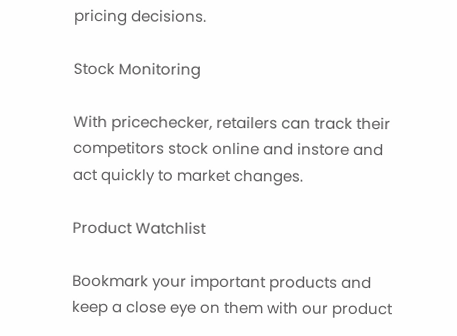pricing decisions.

Stock Monitoring

With pricechecker, retailers can track their competitors stock online and instore and act quickly to market changes.

Product Watchlist

Bookmark your important products and keep a close eye on them with our product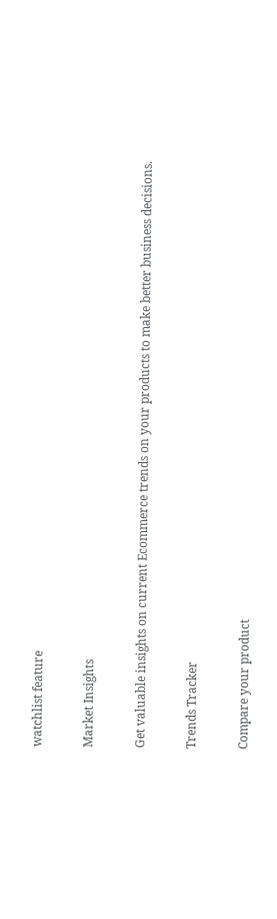watchlist feature

Market Insights

Get valuable insights on current Ecommerce trends on your products to make better business decisions.

Trends Tracker

Compare your product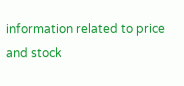information related to price and stock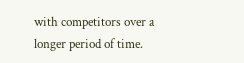with competitors over a longer period of time.